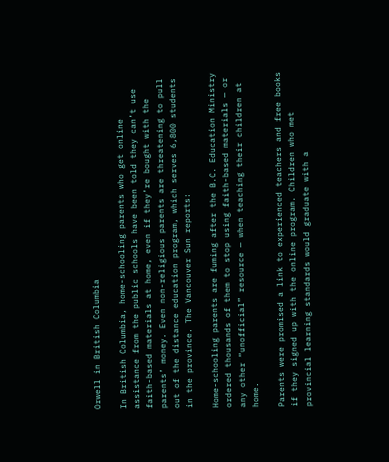Orwell in British Columbia

In British Columbia, home-schooling parents who get online assistance from the public schools have been told they can’t use faith-based materials at home, even if they’re bought with the parents’ money. Even non-religious parents are threatening to pull out of the distance education program, which serves 6,800 students in the province. The Vancouver Sun reports:

Home-schooling parents are fuming after the B.C. Education Ministry ordered thousands of them to stop using faith-based materials — or any other “unofficial” resource — when teaching their children at home.

Parents were promised a link to experienced teachers and free books if they signed up with the online program. Children who met provincial learning standards would graduate with a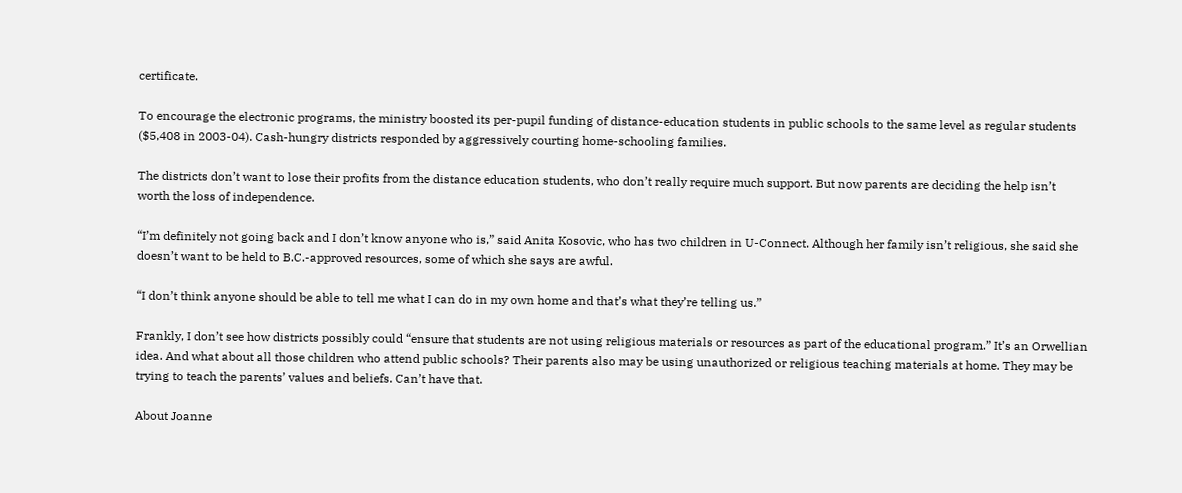certificate.

To encourage the electronic programs, the ministry boosted its per-pupil funding of distance-education students in public schools to the same level as regular students ($5,408 in 2003-04). Cash-hungry districts responded by aggressively courting home-schooling families.

The districts don’t want to lose their profits from the distance education students, who don’t really require much support. But now parents are deciding the help isn’t worth the loss of independence.

“I’m definitely not going back and I don’t know anyone who is,” said Anita Kosovic, who has two children in U-Connect. Although her family isn’t religious, she said she doesn’t want to be held to B.C.-approved resources, some of which she says are awful.

“I don’t think anyone should be able to tell me what I can do in my own home and that’s what they’re telling us.”

Frankly, I don’t see how districts possibly could “ensure that students are not using religious materials or resources as part of the educational program.” It’s an Orwellian idea. And what about all those children who attend public schools? Their parents also may be using unauthorized or religious teaching materials at home. They may be trying to teach the parents’ values and beliefs. Can’t have that.

About Joanne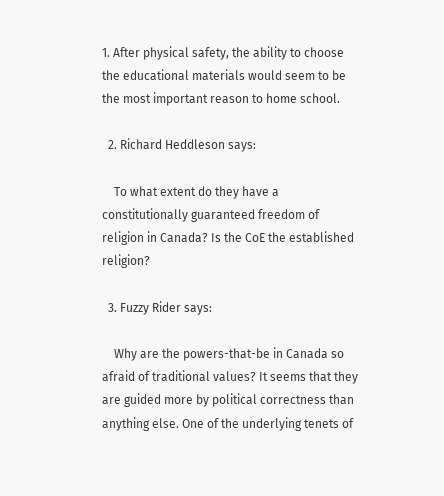1. After physical safety, the ability to choose the educational materials would seem to be the most important reason to home school.

  2. Richard Heddleson says:

    To what extent do they have a constitutionally guaranteed freedom of religion in Canada? Is the CoE the established religion?

  3. Fuzzy Rider says:

    Why are the powers-that-be in Canada so afraid of traditional values? It seems that they are guided more by political correctness than anything else. One of the underlying tenets of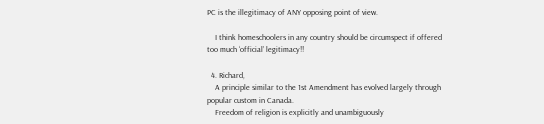PC is the illegitimacy of ANY opposing point of view.

    I think homeschoolers in any country should be circumspect if offered too much ‘official’ legitimacy!!

  4. Richard,
    A principle similar to the 1st Amendment has evolved largely through popular custom in Canada.
    Freedom of religion is explicitly and unambiguously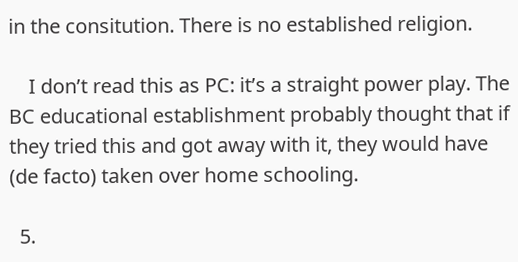in the consitution. There is no established religion.

    I don’t read this as PC: it’s a straight power play. The BC educational establishment probably thought that if they tried this and got away with it, they would have (de facto) taken over home schooling.

  5.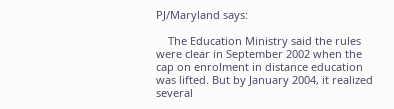PJ/Maryland says:

    The Education Ministry said the rules were clear in September 2002 when the cap on enrolment in distance education was lifted. But by January 2004, it realized several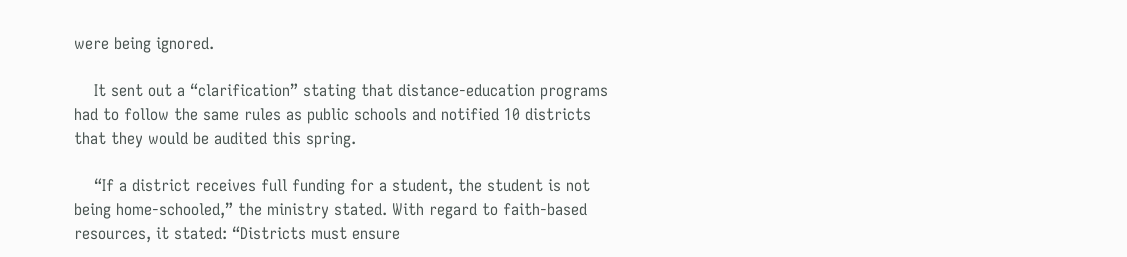were being ignored.

    It sent out a “clarification” stating that distance-education programs had to follow the same rules as public schools and notified 10 districts that they would be audited this spring.

    “If a district receives full funding for a student, the student is not being home-schooled,” the ministry stated. With regard to faith-based resources, it stated: “Districts must ensure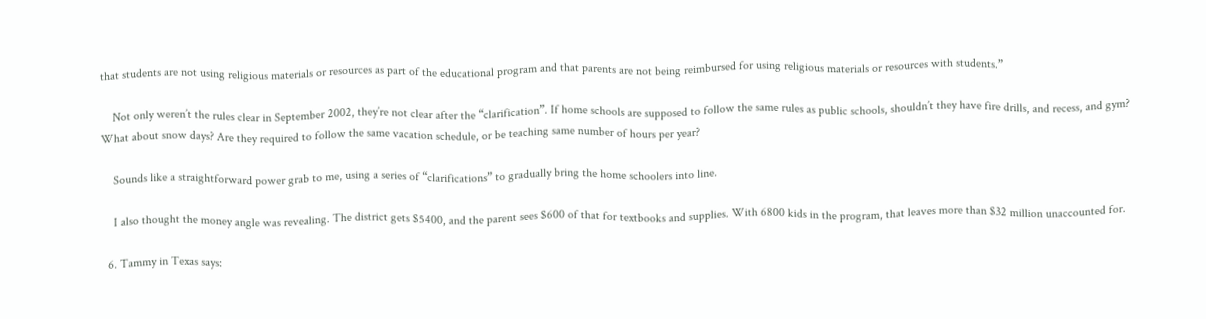that students are not using religious materials or resources as part of the educational program and that parents are not being reimbursed for using religious materials or resources with students.”

    Not only weren’t the rules clear in September 2002, they’re not clear after the “clarification”. If home schools are supposed to follow the same rules as public schools, shouldn’t they have fire drills, and recess, and gym? What about snow days? Are they required to follow the same vacation schedule, or be teaching same number of hours per year?

    Sounds like a straightforward power grab to me, using a series of “clarifications” to gradually bring the home schoolers into line.

    I also thought the money angle was revealing. The district gets $5400, and the parent sees $600 of that for textbooks and supplies. With 6800 kids in the program, that leaves more than $32 million unaccounted for.

  6. Tammy in Texas says: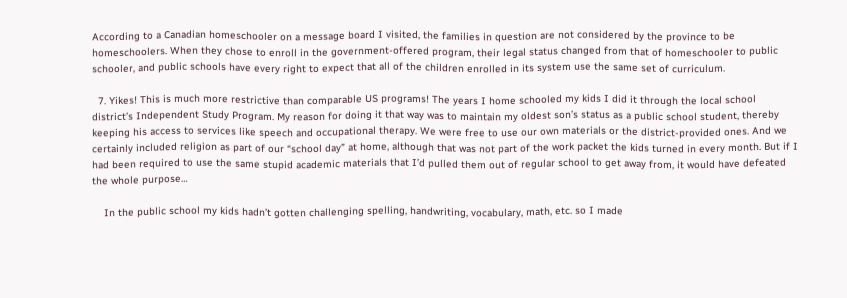According to a Canadian homeschooler on a message board I visited, the families in question are not considered by the province to be homeschoolers. When they chose to enroll in the government-offered program, their legal status changed from that of homeschooler to public schooler, and public schools have every right to expect that all of the children enrolled in its system use the same set of curriculum.

  7. Yikes! This is much more restrictive than comparable US programs! The years I home schooled my kids I did it through the local school district’s Independent Study Program. My reason for doing it that way was to maintain my oldest son’s status as a public school student, thereby keeping his access to services like speech and occupational therapy. We were free to use our own materials or the district-provided ones. And we certainly included religion as part of our “school day” at home, although that was not part of the work packet the kids turned in every month. But if I had been required to use the same stupid academic materials that I’d pulled them out of regular school to get away from, it would have defeated the whole purpose…

    In the public school my kids hadn’t gotten challenging spelling, handwriting, vocabulary, math, etc. so I made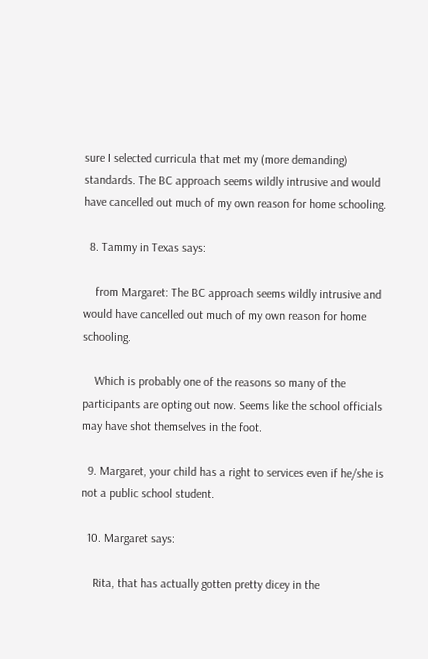sure I selected curricula that met my (more demanding) standards. The BC approach seems wildly intrusive and would have cancelled out much of my own reason for home schooling.

  8. Tammy in Texas says:

    from Margaret: The BC approach seems wildly intrusive and would have cancelled out much of my own reason for home schooling.

    Which is probably one of the reasons so many of the participants are opting out now. Seems like the school officials may have shot themselves in the foot.

  9. Margaret, your child has a right to services even if he/she is not a public school student.

  10. Margaret says:

    Rita, that has actually gotten pretty dicey in the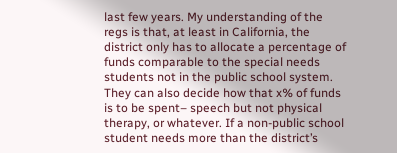last few years. My understanding of the regs is that, at least in California, the district only has to allocate a percentage of funds comparable to the special needs students not in the public school system. They can also decide how that x% of funds is to be spent– speech but not physical therapy, or whatever. If a non-public school student needs more than the district’s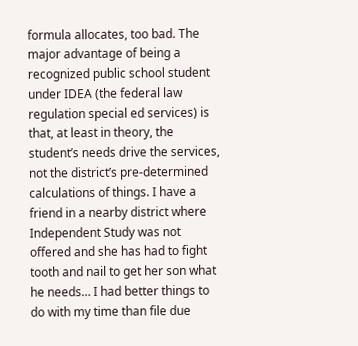formula allocates, too bad. The major advantage of being a recognized public school student under IDEA (the federal law regulation special ed services) is that, at least in theory, the student’s needs drive the services, not the district’s pre-determined calculations of things. I have a friend in a nearby district where Independent Study was not offered and she has had to fight tooth and nail to get her son what he needs… I had better things to do with my time than file due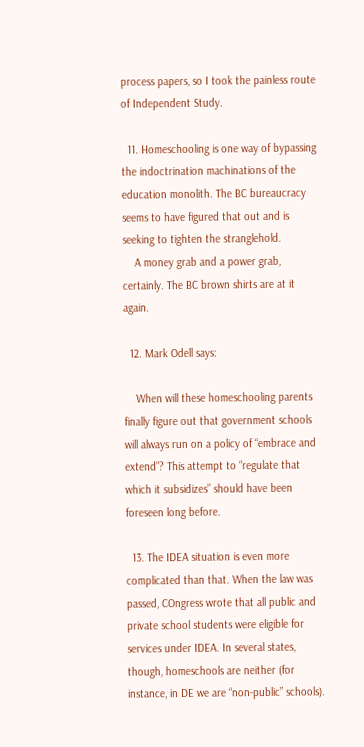process papers, so I took the painless route of Independent Study.

  11. Homeschooling is one way of bypassing the indoctrination machinations of the education monolith. The BC bureaucracy seems to have figured that out and is seeking to tighten the stranglehold.
    A money grab and a power grab, certainly. The BC brown shirts are at it again.

  12. Mark Odell says:

    When will these homeschooling parents finally figure out that government schools will always run on a policy of “embrace and extend”? This attempt to “regulate that which it subsidizes” should have been foreseen long before.

  13. The IDEA situation is even more complicated than that. When the law was passed, COngress wrote that all public and private school students were eligible for services under IDEA. In several states, though, homeschools are neither (for instance, in DE we are “non-public” schools).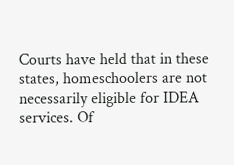Courts have held that in these states, homeschoolers are not necessarily eligible for IDEA services. Of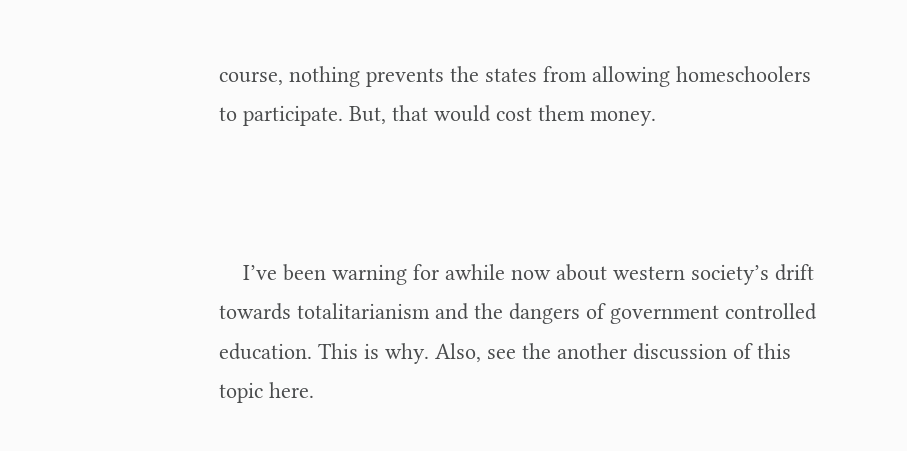course, nothing prevents the states from allowing homeschoolers to participate. But, that would cost them money.



    I’ve been warning for awhile now about western society’s drift towards totalitarianism and the dangers of government controlled education. This is why. Also, see the another discussion of this topic here.